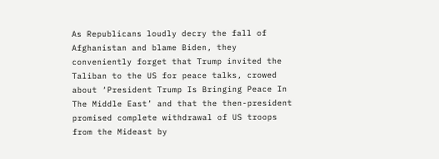As Republicans loudly decry the fall of Afghanistan and blame Biden, they conveniently forget that Trump invited the Taliban to the US for peace talks, crowed about ‘President Trump Is Bringing Peace In The Middle East’ and that the then-president promised complete withdrawal of US troops from the Mideast by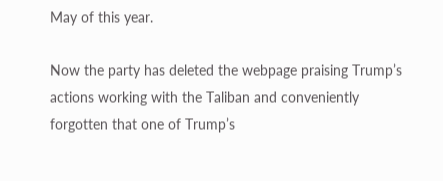May of this year.

Now the party has deleted the webpage praising Trump’s actions working with the Taliban and conveniently forgotten that one of Trump’s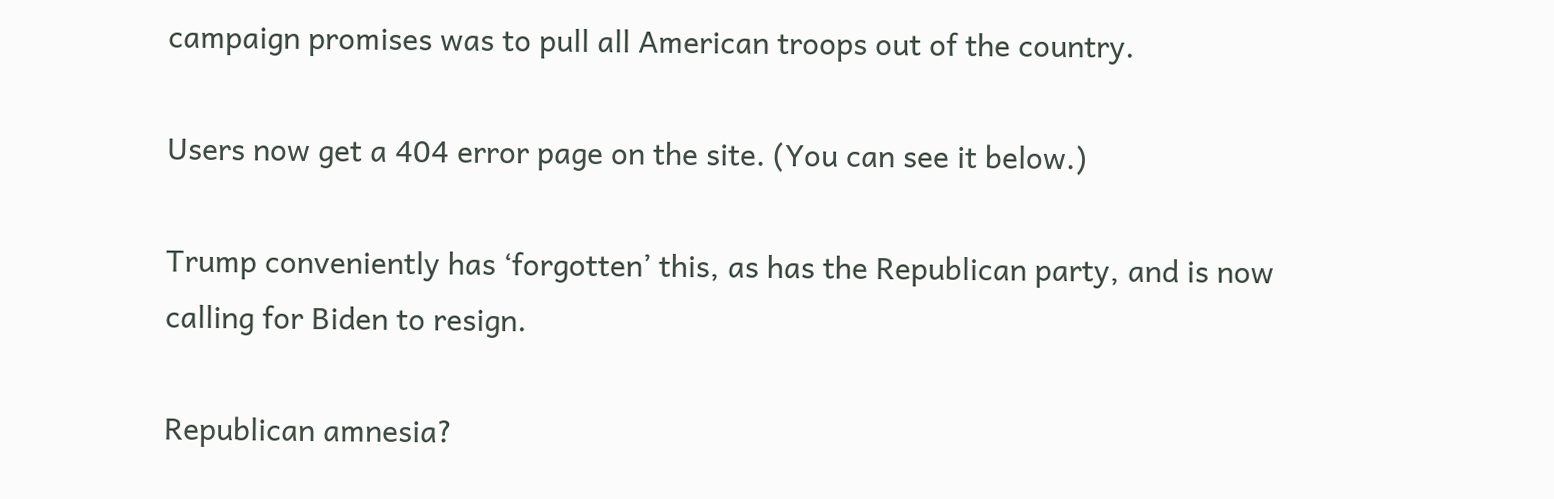campaign promises was to pull all American troops out of the country.

Users now get a 404 error page on the site. (You can see it below.)

Trump conveniently has ‘forgotten’ this, as has the Republican party, and is now calling for Biden to resign.

Republican amnesia?